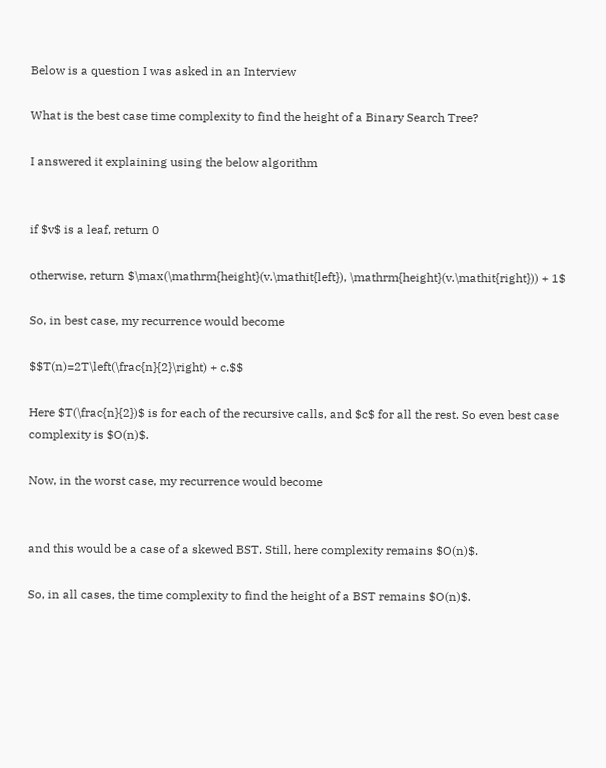Below is a question I was asked in an Interview

What is the best case time complexity to find the height of a Binary Search Tree?

I answered it explaining using the below algorithm


if $v$ is a leaf, return 0

otherwise, return $\max(\mathrm{height}(v.\mathit{left}), \mathrm{height}(v.\mathit{right})) + 1$

So, in best case, my recurrence would become

$$T(n)=2T\left(\frac{n}{2}\right) + c.$$

Here $T(\frac{n}{2})$ is for each of the recursive calls, and $c$ for all the rest. So even best case complexity is $O(n)$.

Now, in the worst case, my recurrence would become


and this would be a case of a skewed BST. Still, here complexity remains $O(n)$.

So, in all cases, the time complexity to find the height of a BST remains $O(n)$.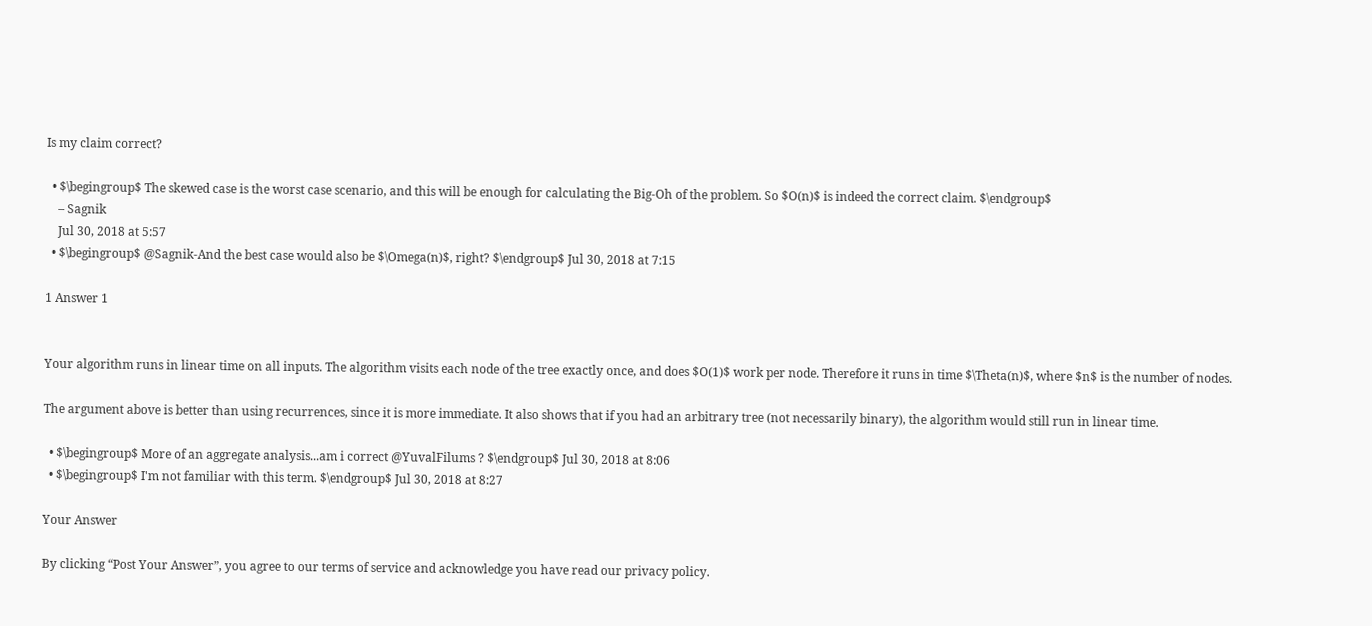Is my claim correct?

  • $\begingroup$ The skewed case is the worst case scenario, and this will be enough for calculating the Big-Oh of the problem. So $O(n)$ is indeed the correct claim. $\endgroup$
    – Sagnik
    Jul 30, 2018 at 5:57
  • $\begingroup$ @Sagnik-And the best case would also be $\Omega(n)$, right? $\endgroup$ Jul 30, 2018 at 7:15

1 Answer 1


Your algorithm runs in linear time on all inputs. The algorithm visits each node of the tree exactly once, and does $O(1)$ work per node. Therefore it runs in time $\Theta(n)$, where $n$ is the number of nodes.

The argument above is better than using recurrences, since it is more immediate. It also shows that if you had an arbitrary tree (not necessarily binary), the algorithm would still run in linear time.

  • $\begingroup$ More of an aggregate analysis...am i correct @YuvalFilums ? $\endgroup$ Jul 30, 2018 at 8:06
  • $\begingroup$ I'm not familiar with this term. $\endgroup$ Jul 30, 2018 at 8:27

Your Answer

By clicking “Post Your Answer”, you agree to our terms of service and acknowledge you have read our privacy policy.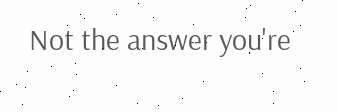Not the answer you're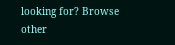looking for? Browse other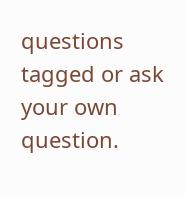questions tagged or ask your own question.